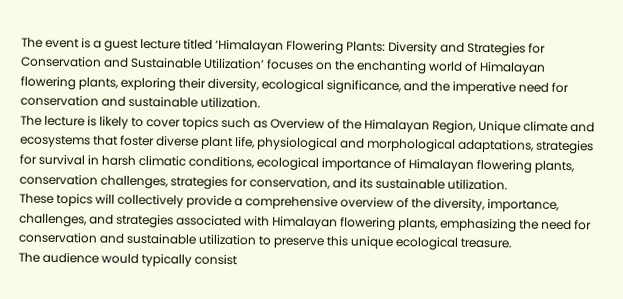The event is a guest lecture titled ‘Himalayan Flowering Plants: Diversity and Strategies for Conservation and Sustainable Utilization’ focuses on the enchanting world of Himalayan flowering plants, exploring their diversity, ecological significance, and the imperative need for conservation and sustainable utilization.
The lecture is likely to cover topics such as Overview of the Himalayan Region, Unique climate and ecosystems that foster diverse plant life, physiological and morphological adaptations, strategies for survival in harsh climatic conditions, ecological importance of Himalayan flowering plants, conservation challenges, strategies for conservation, and its sustainable utilization.
These topics will collectively provide a comprehensive overview of the diversity, importance, challenges, and strategies associated with Himalayan flowering plants, emphasizing the need for conservation and sustainable utilization to preserve this unique ecological treasure.
The audience would typically consist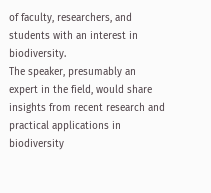of faculty, researchers, and students with an interest in biodiversity.
The speaker, presumably an expert in the field, would share insights from recent research and practical applications in biodiversity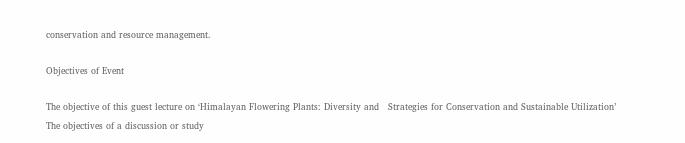conservation and resource management.

Objectives of Event

The objective of this guest lecture on ‘Himalayan Flowering Plants: Diversity and   Strategies for Conservation and Sustainable Utilization’
The objectives of a discussion or study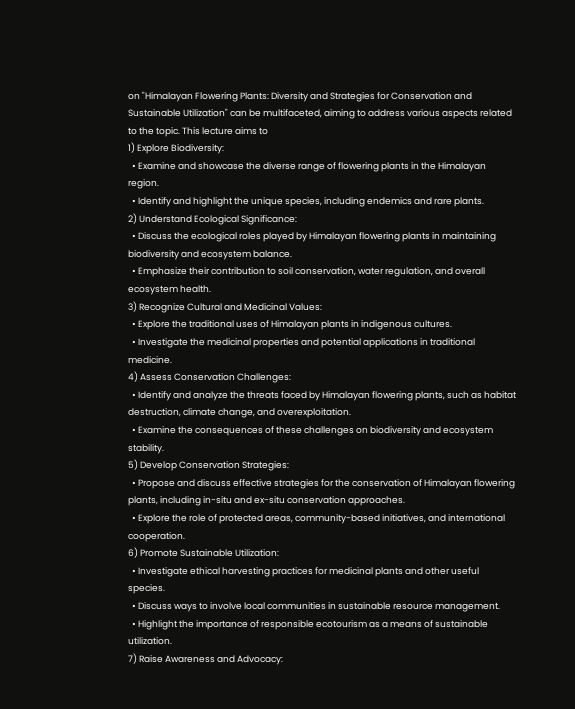on "Himalayan Flowering Plants: Diversity and Strategies for Conservation and Sustainable Utilization" can be multifaceted, aiming to address various aspects related to the topic. This lecture aims to
1) Explore Biodiversity:
  • Examine and showcase the diverse range of flowering plants in the Himalayan region.
  • Identify and highlight the unique species, including endemics and rare plants.
2) Understand Ecological Significance:
  • Discuss the ecological roles played by Himalayan flowering plants in maintaining biodiversity and ecosystem balance.
  • Emphasize their contribution to soil conservation, water regulation, and overall ecosystem health.
3) Recognize Cultural and Medicinal Values:
  • Explore the traditional uses of Himalayan plants in indigenous cultures.
  • Investigate the medicinal properties and potential applications in traditional medicine.
4) Assess Conservation Challenges:
  • Identify and analyze the threats faced by Himalayan flowering plants, such as habitat destruction, climate change, and overexploitation.
  • Examine the consequences of these challenges on biodiversity and ecosystem stability.
5) Develop Conservation Strategies:
  • Propose and discuss effective strategies for the conservation of Himalayan flowering plants, including in-situ and ex-situ conservation approaches.
  • Explore the role of protected areas, community-based initiatives, and international cooperation.
6) Promote Sustainable Utilization:
  • Investigate ethical harvesting practices for medicinal plants and other useful species.
  • Discuss ways to involve local communities in sustainable resource management.
  • Highlight the importance of responsible ecotourism as a means of sustainable utilization.
7) Raise Awareness and Advocacy: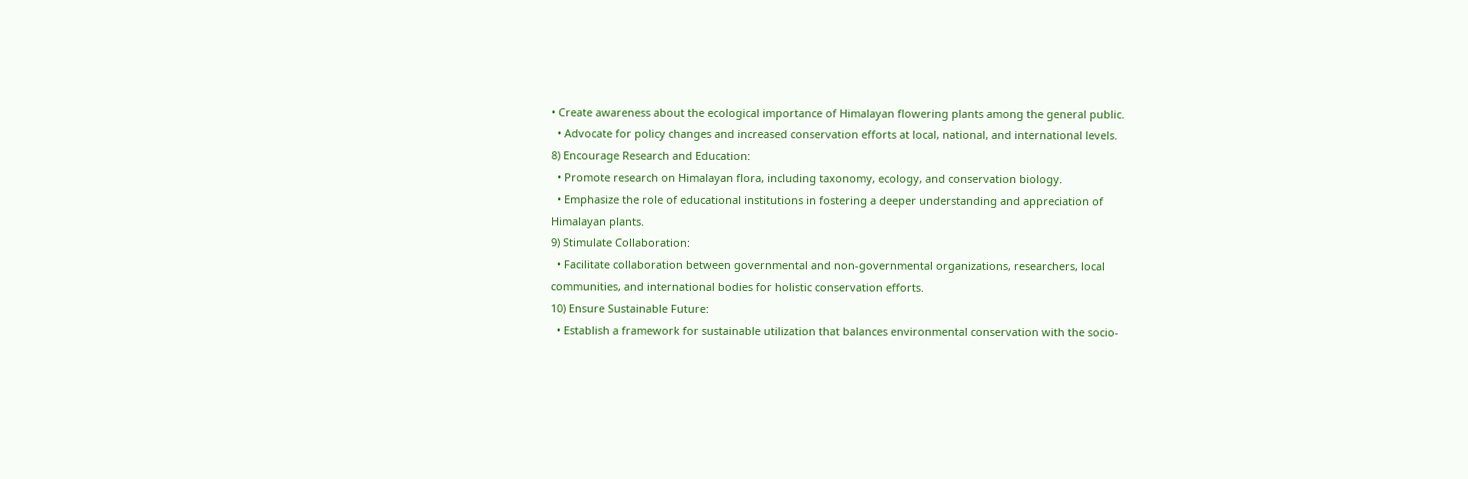• Create awareness about the ecological importance of Himalayan flowering plants among the general public.
  • Advocate for policy changes and increased conservation efforts at local, national, and international levels.
8) Encourage Research and Education:
  • Promote research on Himalayan flora, including taxonomy, ecology, and conservation biology.
  • Emphasize the role of educational institutions in fostering a deeper understanding and appreciation of Himalayan plants.
9) Stimulate Collaboration:
  • Facilitate collaboration between governmental and non-governmental organizations, researchers, local communities, and international bodies for holistic conservation efforts.
10) Ensure Sustainable Future:
  • Establish a framework for sustainable utilization that balances environmental conservation with the socio-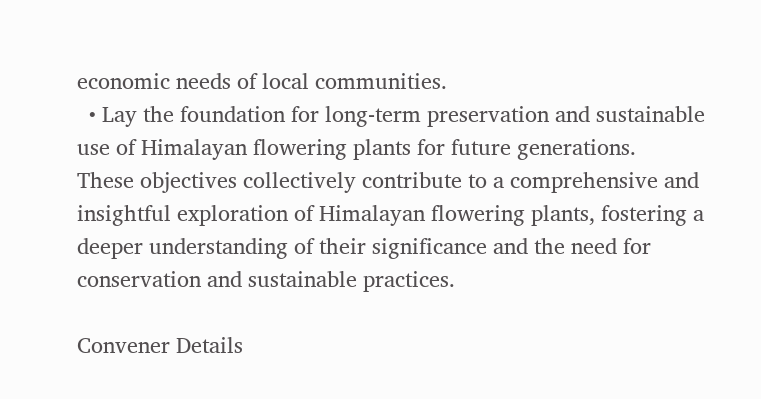economic needs of local communities.
  • Lay the foundation for long-term preservation and sustainable use of Himalayan flowering plants for future generations.
These objectives collectively contribute to a comprehensive and insightful exploration of Himalayan flowering plants, fostering a deeper understanding of their significance and the need for conservation and sustainable practices.

Convener Details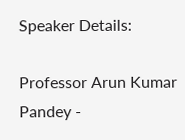Speaker Details:

Professor Arun Kumar Pandey -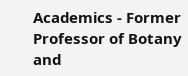Academics - Former Professor of Botany and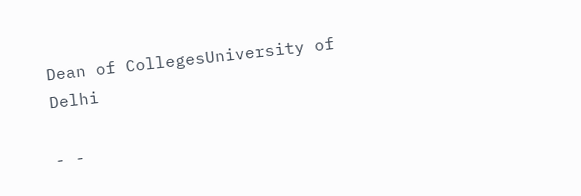Dean of CollegesUniversity of Delhi

- -